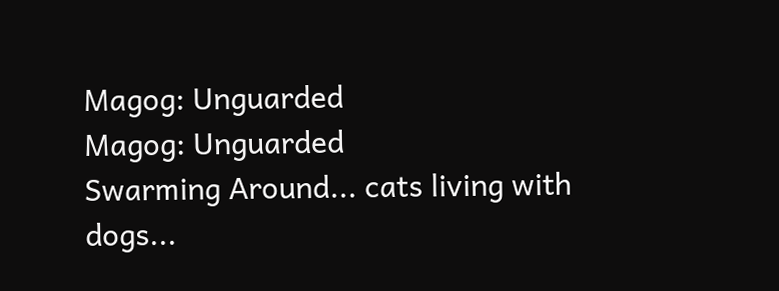Magog: Unguarded
Magog: Unguarded
Swarming Around... cats living with dogs...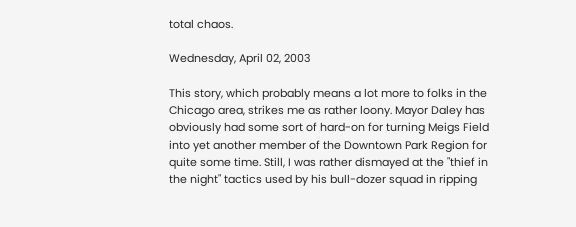total chaos.

Wednesday, April 02, 2003

This story, which probably means a lot more to folks in the Chicago area, strikes me as rather loony. Mayor Daley has obviously had some sort of hard-on for turning Meigs Field into yet another member of the Downtown Park Region for quite some time. Still, I was rather dismayed at the "thief in the night" tactics used by his bull-dozer squad in ripping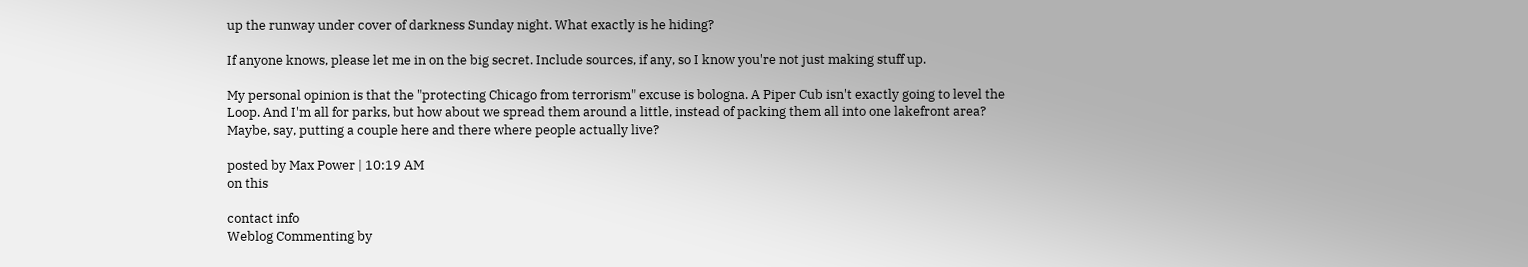up the runway under cover of darkness Sunday night. What exactly is he hiding?

If anyone knows, please let me in on the big secret. Include sources, if any, so I know you're not just making stuff up.

My personal opinion is that the "protecting Chicago from terrorism" excuse is bologna. A Piper Cub isn't exactly going to level the Loop. And I'm all for parks, but how about we spread them around a little, instead of packing them all into one lakefront area? Maybe, say, putting a couple here and there where people actually live?

posted by Max Power | 10:19 AM
on this

contact info
Weblog Commenting by